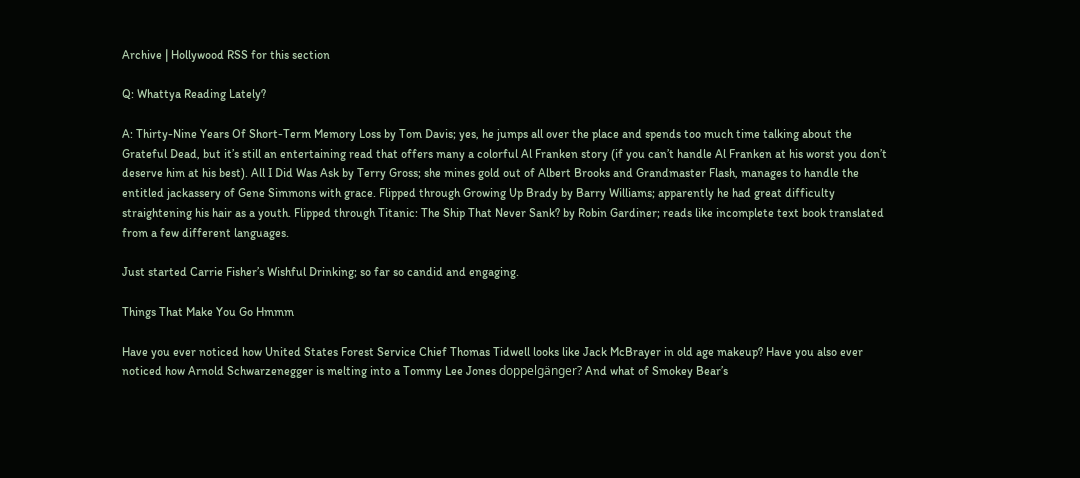Archive | Hollywood RSS for this section

Q: Whattya Reading Lately?

A: Thirty-Nine Years Of Short-Term Memory Loss by Tom Davis; yes, he jumps all over the place and spends too much time talking about the Grateful Dead, but it’s still an entertaining read that offers many a colorful Al Franken story (if you can’t handle Al Franken at his worst you don’t deserve him at his best). All I Did Was Ask by Terry Gross; she mines gold out of Albert Brooks and Grandmaster Flash, manages to handle the entitled jackassery of Gene Simmons with grace. Flipped through Growing Up Brady by Barry Williams; apparently he had great difficulty straightening his hair as a youth. Flipped through Titanic: The Ship That Never Sank? by Robin Gardiner; reads like incomplete text book translated from a few different languages.

Just started Carrie Fisher’s Wishful Drinking; so far so candid and engaging.

Things That Make You Go Hmmm

Have you ever noticed how United States Forest Service Chief Thomas Tidwell looks like Jack McBrayer in old age makeup? Have you also ever noticed how Arnold Schwarzenegger is melting into a Tommy Lee Jones doppelgänger? And what of Smokey Bear’s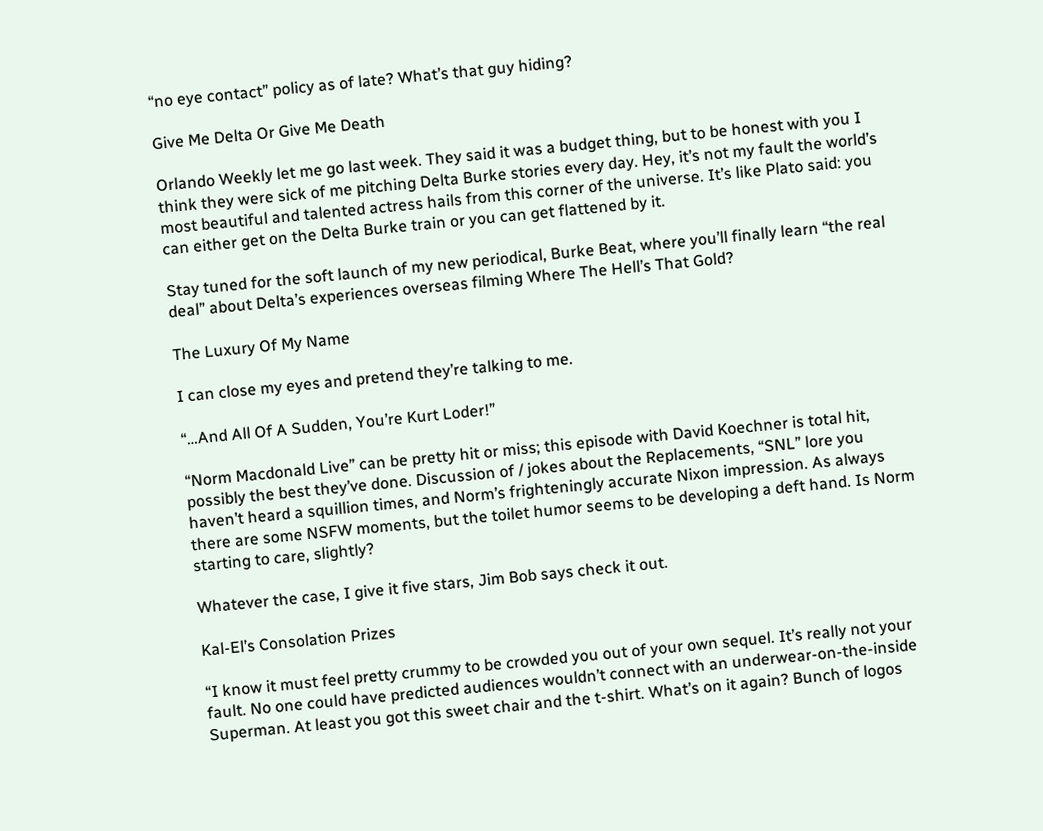“no eye contact” policy as of late? What’s that guy hiding?

Give Me Delta Or Give Me Death

Orlando Weekly let me go last week. They said it was a budget thing, but to be honest with you I think they were sick of me pitching Delta Burke stories every day. Hey, it’s not my fault the world’s most beautiful and talented actress hails from this corner of the universe. It’s like Plato said: you can either get on the Delta Burke train or you can get flattened by it.

Stay tuned for the soft launch of my new periodical, Burke Beat, where you’ll finally learn “the real deal” about Delta’s experiences overseas filming Where The Hell’s That Gold?

The Luxury Of My Name

I can close my eyes and pretend they’re talking to me.

“…And All Of A Sudden, You’re Kurt Loder!”

“Norm Macdonald Live” can be pretty hit or miss; this episode with David Koechner is total hit, possibly the best they’ve done. Discussion of / jokes about the Replacements, “SNL” lore you haven’t heard a squillion times, and Norm’s frighteningly accurate Nixon impression. As always there are some NSFW moments, but the toilet humor seems to be developing a deft hand. Is Norm starting to care, slightly?

Whatever the case, I give it five stars, Jim Bob says check it out.

Kal-El’s Consolation Prizes

“I know it must feel pretty crummy to be crowded you out of your own sequel. It’s really not your fault. No one could have predicted audiences wouldn’t connect with an underwear-on-the-inside Superman. At least you got this sweet chair and the t-shirt. What’s on it again? Bunch of logos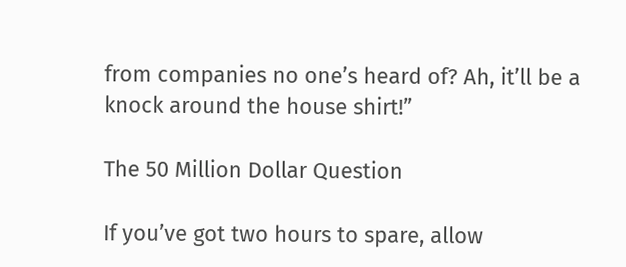from companies no one’s heard of? Ah, it’ll be a knock around the house shirt!”

The 50 Million Dollar Question

If you’ve got two hours to spare, allow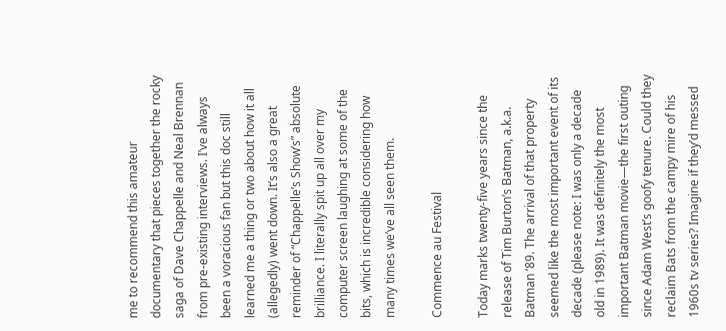me to recommend this amateur documentary that pieces together the rocky saga of Dave Chappelle and Neal Brennan from pre-existing interviews. I’ve always been a voracious fan but this doc still learned me a thing or two about how it all (allegedly) went down. It’s also a great reminder of “Chappelle’s Show’s” absolute brilliance. I literally spit up all over my computer screen laughing at some of the bits, which is incredible considering how many times we’ve all seen them.

Commence au Festival

Today marks twenty-five years since the release of Tim Burton’s Batman, a.k.a. Batman ’89. The arrival of that property seemed like the most important event of its decade (please note: I was only a decade old in 1989). It was definitely the most important Batman movie—the first outing since Adam West’s goofy tenure. Could they reclaim Bats from the campy mire of his 1960s tv series? Imagine if they’d messed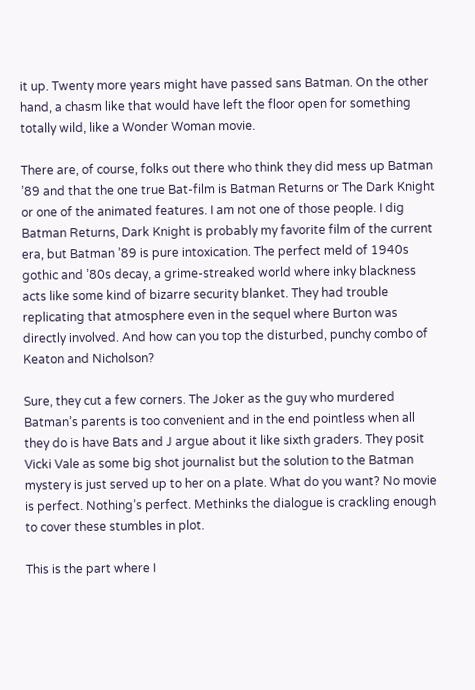it up. Twenty more years might have passed sans Batman. On the other hand, a chasm like that would have left the floor open for something totally wild, like a Wonder Woman movie.

There are, of course, folks out there who think they did mess up Batman ’89 and that the one true Bat-film is Batman Returns or The Dark Knight or one of the animated features. I am not one of those people. I dig Batman Returns, Dark Knight is probably my favorite film of the current era, but Batman ’89 is pure intoxication. The perfect meld of 1940s gothic and ’80s decay, a grime-streaked world where inky blackness acts like some kind of bizarre security blanket. They had trouble replicating that atmosphere even in the sequel where Burton was directly involved. And how can you top the disturbed, punchy combo of Keaton and Nicholson?

Sure, they cut a few corners. The Joker as the guy who murdered Batman’s parents is too convenient and in the end pointless when all they do is have Bats and J argue about it like sixth graders. They posit Vicki Vale as some big shot journalist but the solution to the Batman mystery is just served up to her on a plate. What do you want? No movie is perfect. Nothing’s perfect. Methinks the dialogue is crackling enough to cover these stumbles in plot.

This is the part where I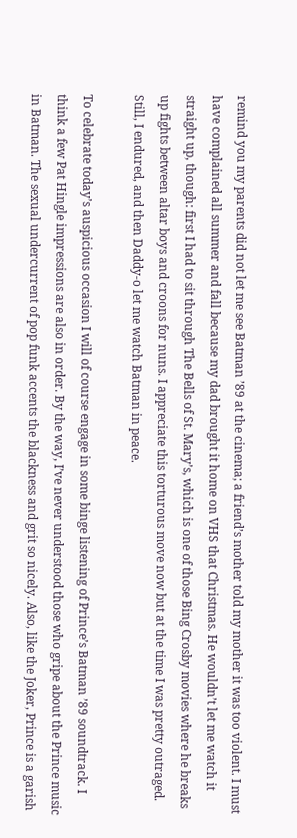remind you my parents did not let me see Batman ’89 at the cinema; a friend’s mother told my mother it was too violent. I must have complained all summer and fall because my dad brought it home on VHS that Christmas. He wouldn’t let me watch it straight up, though: first I had to sit through The Bells of St. Mary’s, which is one of those Bing Crosby movies where he breaks up fights between altar boys and croons for nuns. I appreciate this torturous move now but at the time I was pretty outraged. Still, I endured, and then Daddy-o let me watch Batman in peace.

To celebrate today’s auspicious occasion I will of course engage in some binge listening of Prince’s Batman ’89 soundtrack. I think a few Pat Hingle impressions are also in order. By the way, I’ve never understood those who gripe about the Prince music in Batman. The sexual undercurrent of pop funk accents the blackness and grit so nicely. Also, like the Joker, Prince is a garish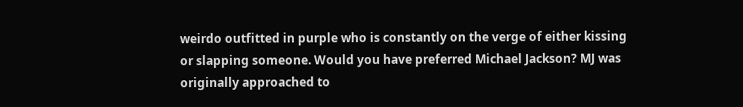weirdo outfitted in purple who is constantly on the verge of either kissing or slapping someone. Would you have preferred Michael Jackson? MJ was originally approached to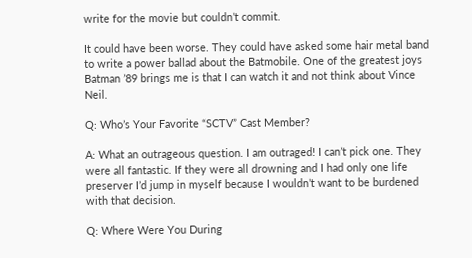write for the movie but couldn’t commit.

It could have been worse. They could have asked some hair metal band to write a power ballad about the Batmobile. One of the greatest joys Batman ’89 brings me is that I can watch it and not think about Vince Neil.

Q: Who’s Your Favorite “SCTV” Cast Member?

A: What an outrageous question. I am outraged! I can’t pick one. They were all fantastic. If they were all drowning and I had only one life preserver I’d jump in myself because I wouldn’t want to be burdened with that decision.

Q: Where Were You During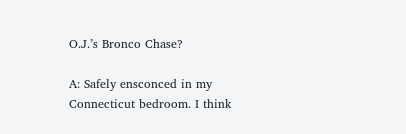O.J.’s Bronco Chase?

A: Safely ensconced in my Connecticut bedroom. I think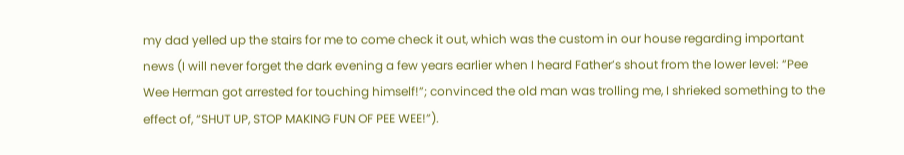my dad yelled up the stairs for me to come check it out, which was the custom in our house regarding important news (I will never forget the dark evening a few years earlier when I heard Father’s shout from the lower level: “Pee Wee Herman got arrested for touching himself!”; convinced the old man was trolling me, I shrieked something to the effect of, “SHUT UP, STOP MAKING FUN OF PEE WEE!”).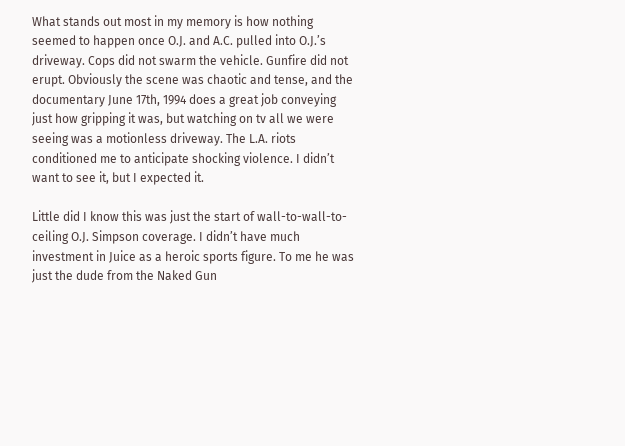What stands out most in my memory is how nothing seemed to happen once O.J. and A.C. pulled into O.J.’s driveway. Cops did not swarm the vehicle. Gunfire did not erupt. Obviously the scene was chaotic and tense, and the documentary June 17th, 1994 does a great job conveying just how gripping it was, but watching on tv all we were seeing was a motionless driveway. The L.A. riots conditioned me to anticipate shocking violence. I didn’t want to see it, but I expected it.

Little did I know this was just the start of wall-to-wall-to-ceiling O.J. Simpson coverage. I didn’t have much investment in Juice as a heroic sports figure. To me he was just the dude from the Naked Gun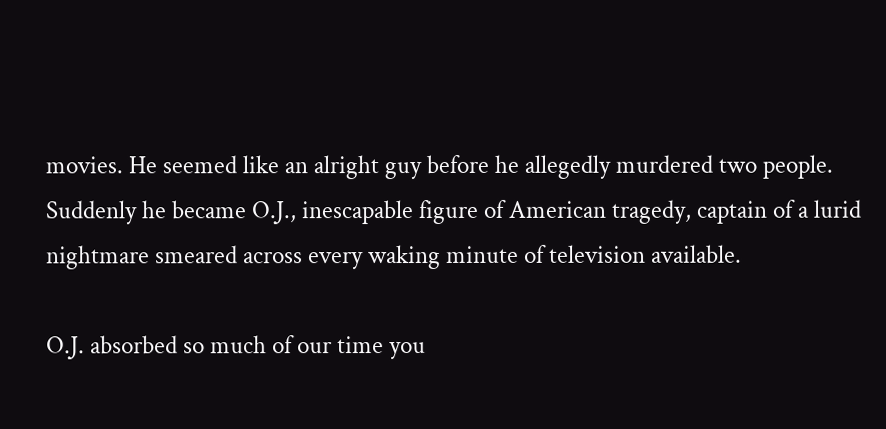movies. He seemed like an alright guy before he allegedly murdered two people. Suddenly he became O.J., inescapable figure of American tragedy, captain of a lurid nightmare smeared across every waking minute of television available.

O.J. absorbed so much of our time you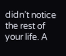didn’t notice the rest of your life. A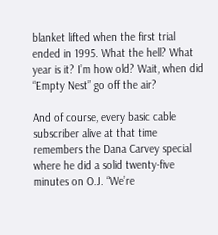blanket lifted when the first trial ended in 1995. What the hell? What year is it? I’m how old? Wait, when did “Empty Nest” go off the air?

And of course, every basic cable subscriber alive at that time remembers the Dana Carvey special where he did a solid twenty-five minutes on O.J. “We’re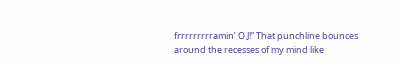frrrrrrrrramin’ O.J!” That punchline bounces around the recesses of my mind like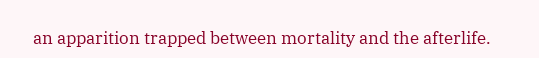an apparition trapped between mortality and the afterlife.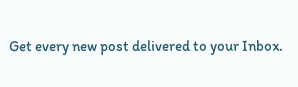Get every new post delivered to your Inbox.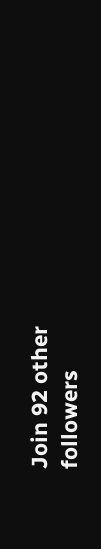Join 92 other followers